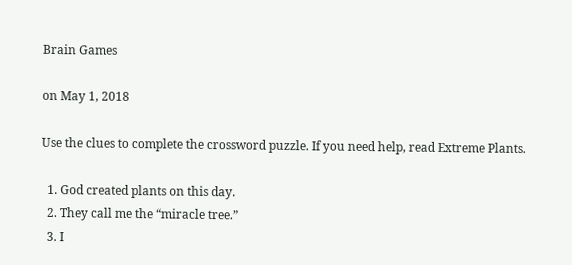Brain Games

on May 1, 2018

Use the clues to complete the crossword puzzle. If you need help, read Extreme Plants.

  1. God created plants on this day.
  2. They call me the “miracle tree.”
  3. I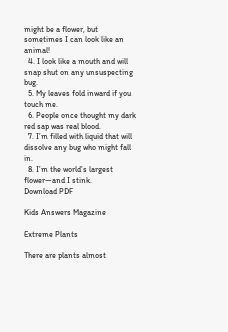might be a flower, but sometimes I can look like an animal!
  4. I look like a mouth and will snap shut on any unsuspecting bug.
  5. My leaves fold inward if you touch me.
  6. People once thought my dark red sap was real blood.
  7. I’m filled with liquid that will dissolve any bug who might fall in.
  8. I’m the world’s largest flower—and I stink.
Download PDF

Kids Answers Magazine

Extreme Plants

There are plants almost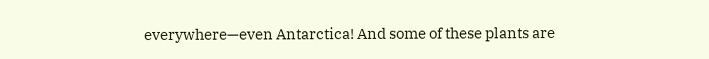everywhere—even Antarctica! And some of these plants are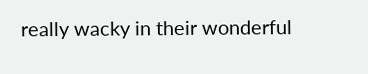really wacky in their wonderful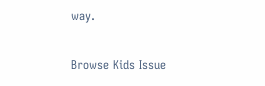way.

Browse Kids Issue